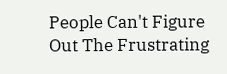People Can't Figure Out The Frustrating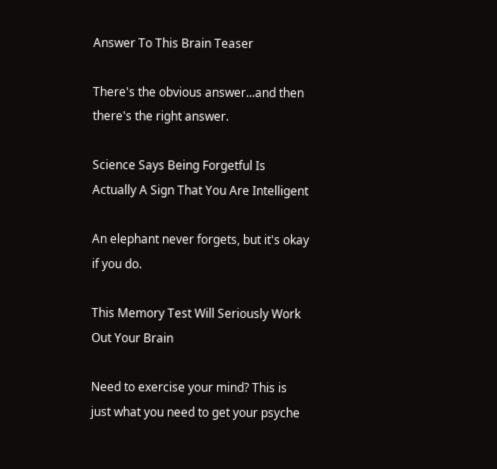Answer To This Brain Teaser

There's the obvious answer...and then there's the right answer.

Science Says Being Forgetful Is Actually A Sign That You Are Intelligent

An elephant never forgets, but it's okay if you do.

This Memory Test Will Seriously Work Out Your Brain

Need to exercise your mind? This is just what you need to get your psyche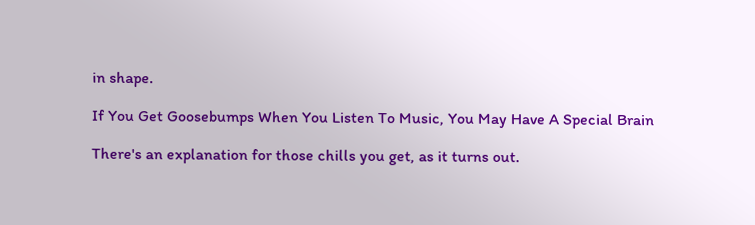in shape.

If You Get Goosebumps When You Listen To Music, You May Have A Special Brain

There's an explanation for those chills you get, as it turns out.